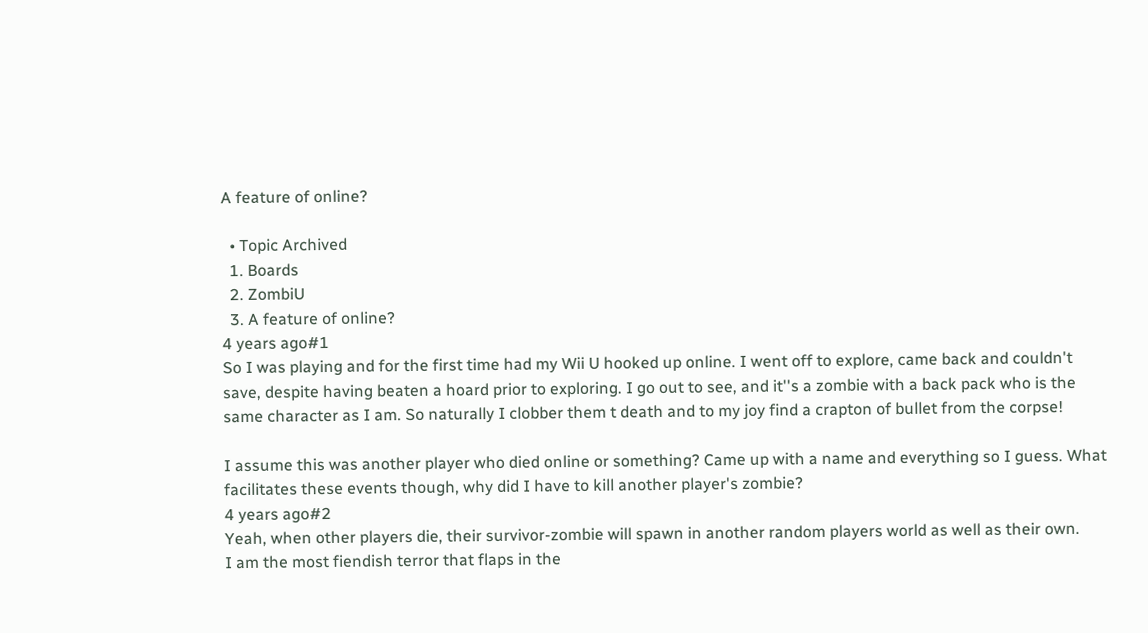A feature of online?

  • Topic Archived
  1. Boards
  2. ZombiU
  3. A feature of online?
4 years ago#1
So I was playing and for the first time had my Wii U hooked up online. I went off to explore, came back and couldn't save, despite having beaten a hoard prior to exploring. I go out to see, and it''s a zombie with a back pack who is the same character as I am. So naturally I clobber them t death and to my joy find a crapton of bullet from the corpse!

I assume this was another player who died online or something? Came up with a name and everything so I guess. What facilitates these events though, why did I have to kill another player's zombie?
4 years ago#2
Yeah, when other players die, their survivor-zombie will spawn in another random players world as well as their own.
I am the most fiendish terror that flaps in the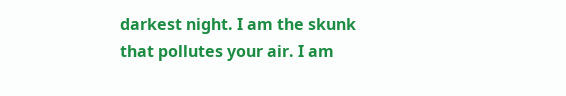darkest night. I am the skunk that pollutes your air. I am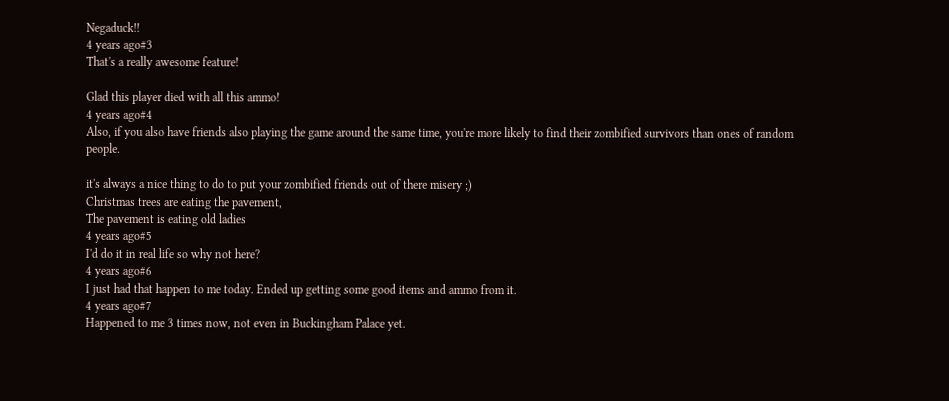Negaduck!!
4 years ago#3
That's a really awesome feature!

Glad this player died with all this ammo!
4 years ago#4
Also, if you also have friends also playing the game around the same time, you're more likely to find their zombified survivors than ones of random people.

it's always a nice thing to do to put your zombified friends out of there misery ;)
Christmas trees are eating the pavement,
The pavement is eating old ladies
4 years ago#5
I'd do it in real life so why not here?
4 years ago#6
I just had that happen to me today. Ended up getting some good items and ammo from it.
4 years ago#7
Happened to me 3 times now, not even in Buckingham Palace yet.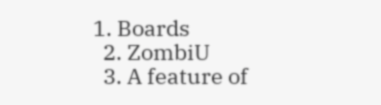1. Boards
  2. ZombiU
  3. A feature of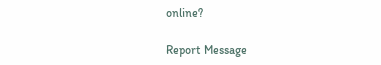online?

Report Message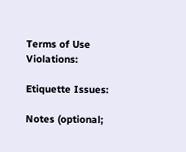Terms of Use Violations:

Etiquette Issues:

Notes (optional;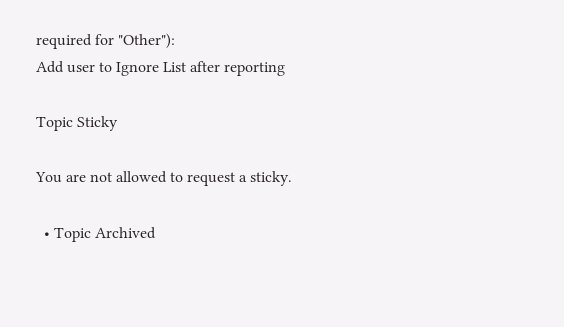required for "Other"):
Add user to Ignore List after reporting

Topic Sticky

You are not allowed to request a sticky.

  • Topic Archived